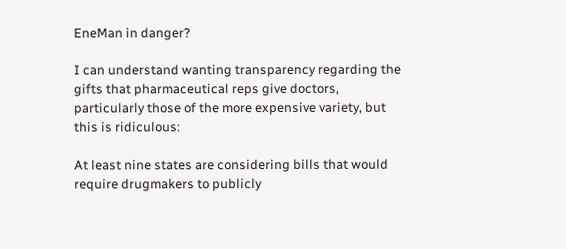EneMan in danger?

I can understand wanting transparency regarding the gifts that pharmaceutical reps give doctors, particularly those of the more expensive variety, but this is ridiculous:

At least nine states are considering bills that would require drugmakers to publicly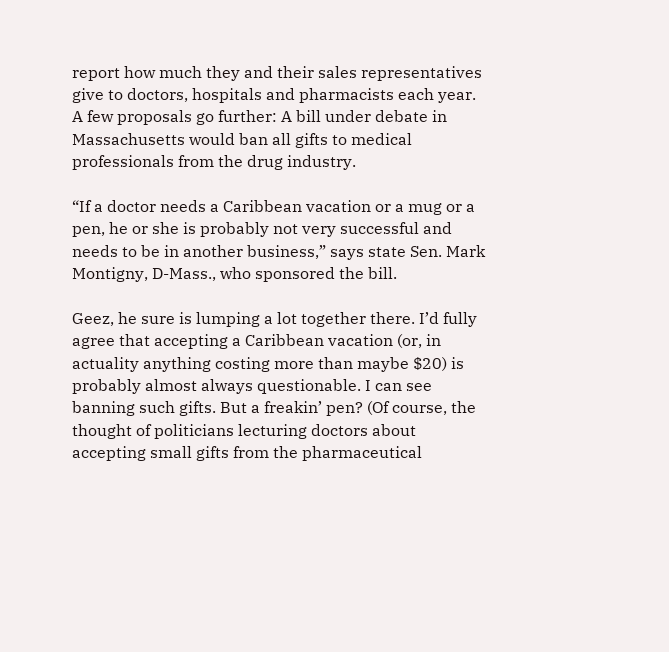report how much they and their sales representatives give to doctors, hospitals and pharmacists each year. A few proposals go further: A bill under debate in Massachusetts would ban all gifts to medical professionals from the drug industry.

“If a doctor needs a Caribbean vacation or a mug or a pen, he or she is probably not very successful and needs to be in another business,” says state Sen. Mark Montigny, D-Mass., who sponsored the bill.

Geez, he sure is lumping a lot together there. I’d fully agree that accepting a Caribbean vacation (or, in actuality anything costing more than maybe $20) is probably almost always questionable. I can see banning such gifts. But a freakin’ pen? (Of course, the thought of politicians lecturing doctors about accepting small gifts from the pharmaceutical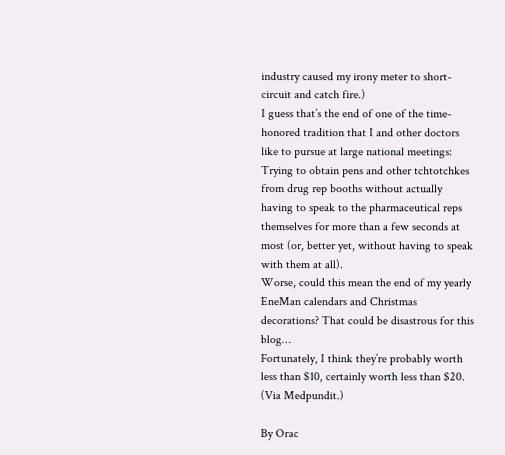industry caused my irony meter to short-circuit and catch fire.)
I guess that’s the end of one of the time-honored tradition that I and other doctors like to pursue at large national meetings: Trying to obtain pens and other tchtotchkes from drug rep booths without actually having to speak to the pharmaceutical reps themselves for more than a few seconds at most (or, better yet, without having to speak with them at all).
Worse, could this mean the end of my yearly EneMan calendars and Christmas decorations? That could be disastrous for this blog…
Fortunately, I think they’re probably worth less than $10, certainly worth less than $20.
(Via Medpundit.)

By Orac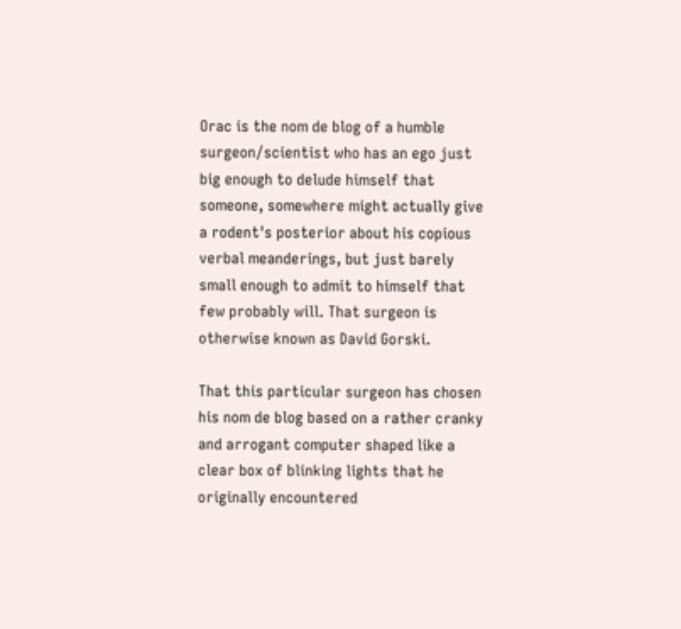Orac is the nom de blog of a humble surgeon/scientist who has an ego just big enough to delude himself that someone, somewhere might actually give a rodent's posterior about his copious verbal meanderings, but just barely small enough to admit to himself that few probably will. That surgeon is otherwise known as David Gorski.

That this particular surgeon has chosen his nom de blog based on a rather cranky and arrogant computer shaped like a clear box of blinking lights that he originally encountered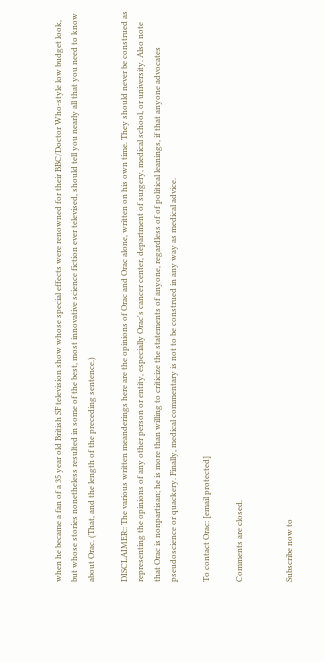when he became a fan of a 35 year old British SF television show whose special effects were renowned for their BBC/Doctor Who-style low budget look, but whose stories nonetheless resulted in some of the best, most innovative science fiction ever televised, should tell you nearly all that you need to know about Orac. (That, and the length of the preceding sentence.)

DISCLAIMER:: The various written meanderings here are the opinions of Orac and Orac alone, written on his own time. They should never be construed as representing the opinions of any other person or entity, especially Orac's cancer center, department of surgery, medical school, or university. Also note that Orac is nonpartisan; he is more than willing to criticize the statements of anyone, regardless of of political leanings, if that anyone advocates pseudoscience or quackery. Finally, medical commentary is not to be construed in any way as medical advice.

To contact Orac: [email protected]

Comments are closed.


Subscribe now to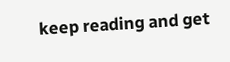keep reading and get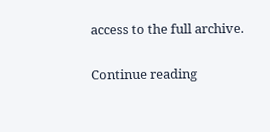access to the full archive.

Continue reading